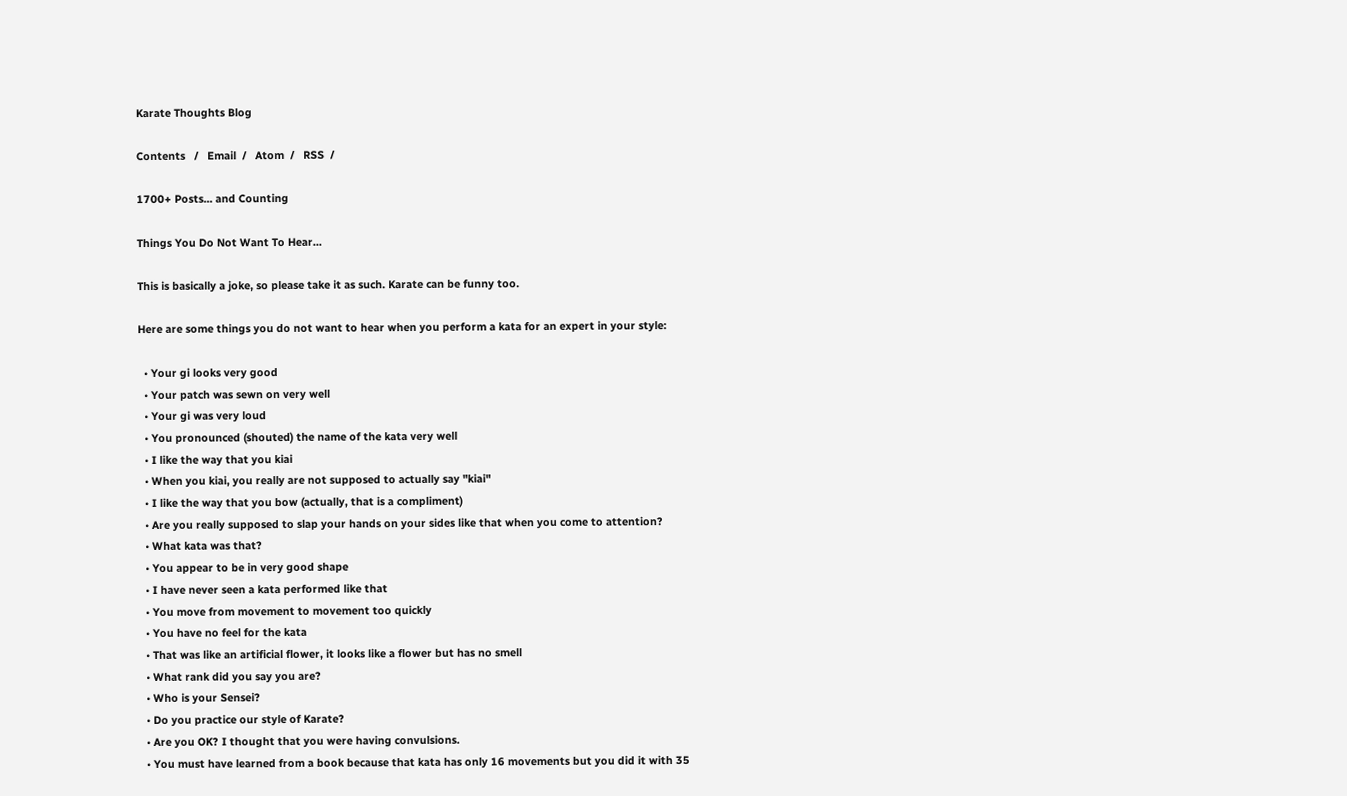Karate Thoughts Blog

Contents   /   Email  /   Atom  /   RSS  /

1700+ Posts... and Counting

Things You Do Not Want To Hear...

This is basically a joke, so please take it as such. Karate can be funny too.

Here are some things you do not want to hear when you perform a kata for an expert in your style:

  • Your gi looks very good
  • Your patch was sewn on very well
  • Your gi was very loud
  • You pronounced (shouted) the name of the kata very well
  • I like the way that you kiai
  • When you kiai, you really are not supposed to actually say "kiai"
  • I like the way that you bow (actually, that is a compliment)
  • Are you really supposed to slap your hands on your sides like that when you come to attention?
  • What kata was that?
  • You appear to be in very good shape
  • I have never seen a kata performed like that
  • You move from movement to movement too quickly
  • You have no feel for the kata
  • That was like an artificial flower, it looks like a flower but has no smell
  • What rank did you say you are?
  • Who is your Sensei?
  • Do you practice our style of Karate?
  • Are you OK? I thought that you were having convulsions.
  • You must have learned from a book because that kata has only 16 movements but you did it with 35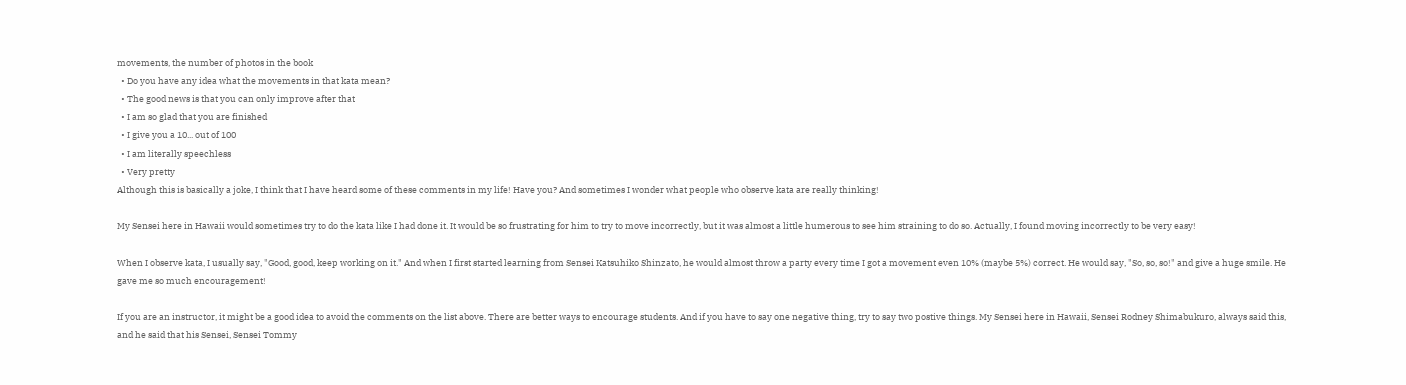movements, the number of photos in the book
  • Do you have any idea what the movements in that kata mean?
  • The good news is that you can only improve after that
  • I am so glad that you are finished
  • I give you a 10... out of 100
  • I am literally speechless
  • Very pretty
Although this is basically a joke, I think that I have heard some of these comments in my life! Have you? And sometimes I wonder what people who observe kata are really thinking!

My Sensei here in Hawaii would sometimes try to do the kata like I had done it. It would be so frustrating for him to try to move incorrectly, but it was almost a little humerous to see him straining to do so. Actually, I found moving incorrectly to be very easy!

When I observe kata, I usually say, "Good, good, keep working on it." And when I first started learning from Sensei Katsuhiko Shinzato, he would almost throw a party every time I got a movement even 10% (maybe 5%) correct. He would say, "So, so, so!" and give a huge smile. He gave me so much encouragement!

If you are an instructor, it might be a good idea to avoid the comments on the list above. There are better ways to encourage students. And if you have to say one negative thing, try to say two postive things. My Sensei here in Hawaii, Sensei Rodney Shimabukuro, always said this, and he said that his Sensei, Sensei Tommy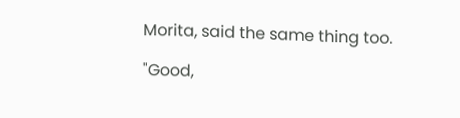Morita, said the same thing too.

"Good,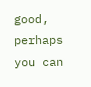good, perhaps you can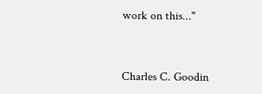work on this..."


Charles C. Goodin